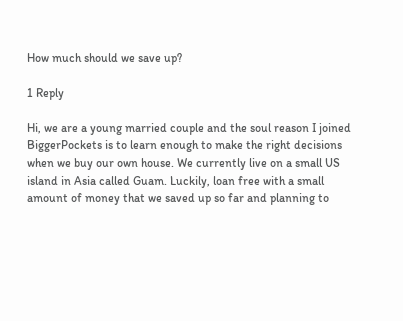How much should we save up?

1 Reply

Hi, we are a young married couple and the soul reason I joined BiggerPockets is to learn enough to make the right decisions when we buy our own house. We currently live on a small US island in Asia called Guam. Luckily, loan free with a small amount of money that we saved up so far and planning to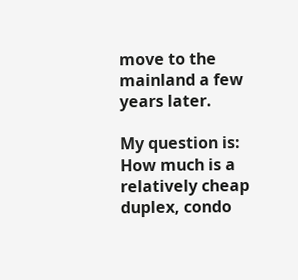move to the mainland a few years later.

My question is: How much is a relatively cheap duplex, condo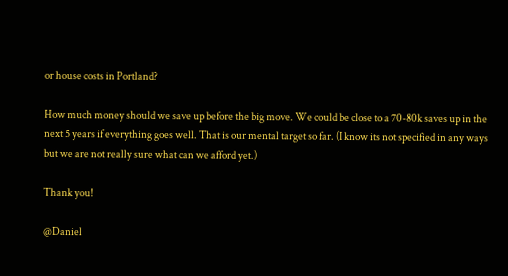or house costs in Portland?

How much money should we save up before the big move. We could be close to a 70-80k saves up in the next 5 years if everything goes well. That is our mental target so far. (I know its not specified in any ways but we are not really sure what can we afford yet.)

Thank you!

@Daniel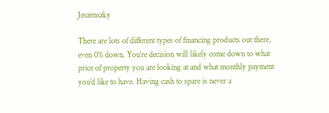Jeszenszky

There are lots of different types of financing products out there, even 0% down. You’re decision will likely come down to what price of property you are looking at and what monthly payment you’d like to have. Having cash to spare is never a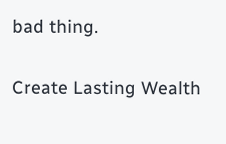bad thing.

Create Lasting Wealth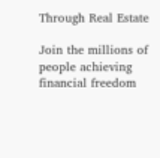Through Real Estate

Join the millions of people achieving financial freedom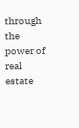through the power of real estate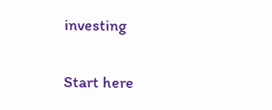investing

Start here